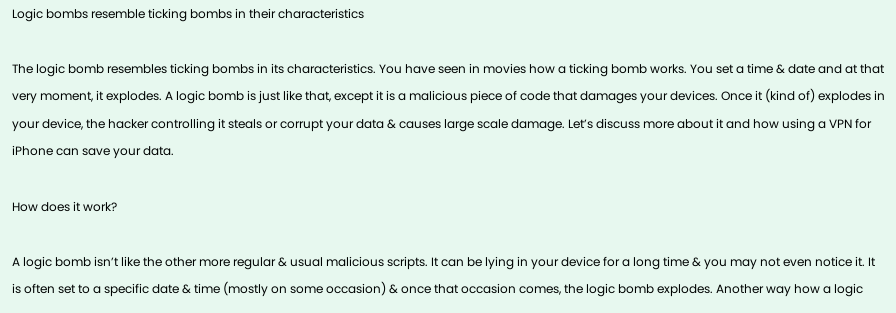Logic bombs resemble ticking bombs in their characteristics

The logic bomb resembles ticking bombs in its characteristics. You have seen in movies how a ticking bomb works. You set a time & date and at that very moment, it explodes. A logic bomb is just like that, except it is a malicious piece of code that damages your devices. Once it (kind of) explodes in your device, the hacker controlling it steals or corrupt your data & causes large scale damage. Let’s discuss more about it and how using a VPN for iPhone can save your data.

How does it work?

A logic bomb isn’t like the other more regular & usual malicious scripts. It can be lying in your device for a long time & you may not even notice it. It is often set to a specific date & time (mostly on some occasion) & once that occasion comes, the logic bomb explodes. Another way how a logic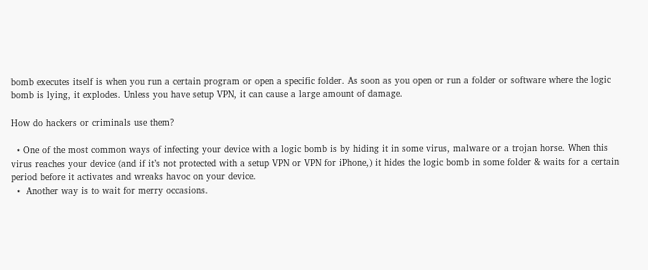bomb executes itself is when you run a certain program or open a specific folder. As soon as you open or run a folder or software where the logic bomb is lying, it explodes. Unless you have setup VPN, it can cause a large amount of damage.

How do hackers or criminals use them?

  • One of the most common ways of infecting your device with a logic bomb is by hiding it in some virus, malware or a trojan horse. When this virus reaches your device (and if it’s not protected with a setup VPN or VPN for iPhone,) it hides the logic bomb in some folder & waits for a certain period before it activates and wreaks havoc on your device.
  •  Another way is to wait for merry occasions.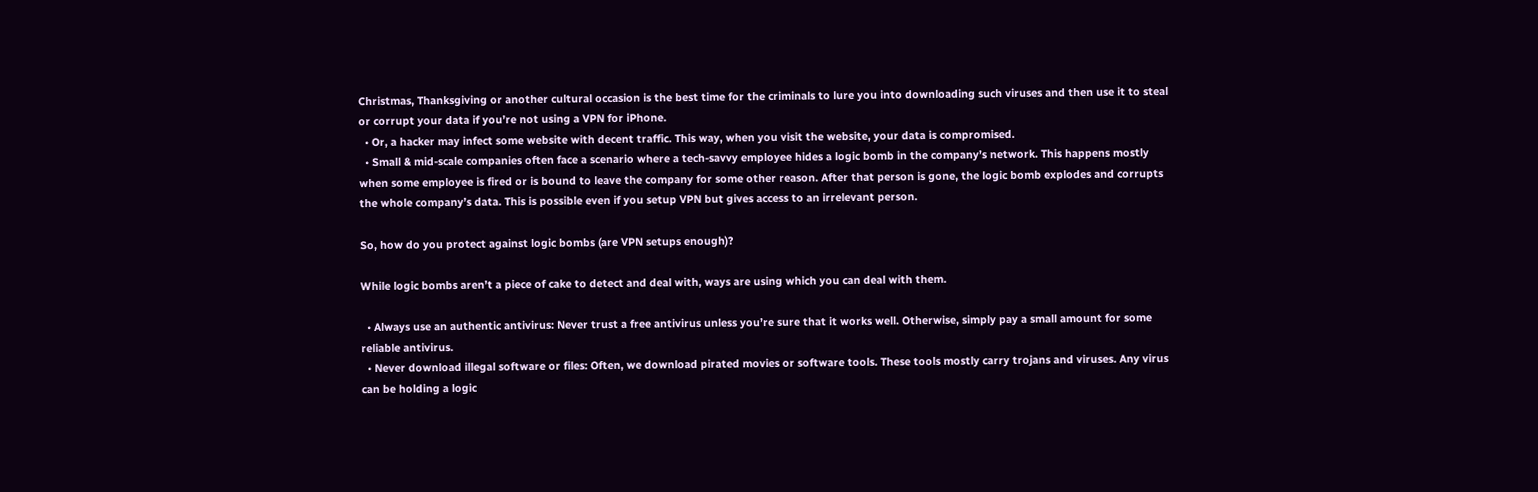Christmas, Thanksgiving or another cultural occasion is the best time for the criminals to lure you into downloading such viruses and then use it to steal or corrupt your data if you’re not using a VPN for iPhone.
  • Or, a hacker may infect some website with decent traffic. This way, when you visit the website, your data is compromised.
  • Small & mid-scale companies often face a scenario where a tech-savvy employee hides a logic bomb in the company’s network. This happens mostly when some employee is fired or is bound to leave the company for some other reason. After that person is gone, the logic bomb explodes and corrupts the whole company’s data. This is possible even if you setup VPN but gives access to an irrelevant person.

So, how do you protect against logic bombs (are VPN setups enough)?

While logic bombs aren’t a piece of cake to detect and deal with, ways are using which you can deal with them.

  • Always use an authentic antivirus: Never trust a free antivirus unless you’re sure that it works well. Otherwise, simply pay a small amount for some reliable antivirus.
  • Never download illegal software or files: Often, we download pirated movies or software tools. These tools mostly carry trojans and viruses. Any virus can be holding a logic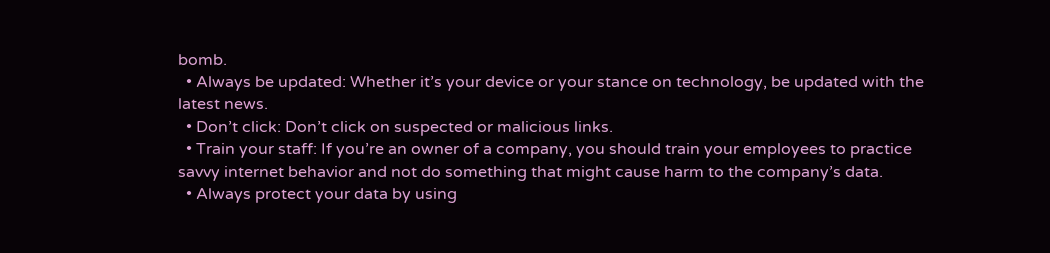bomb.
  • Always be updated: Whether it’s your device or your stance on technology, be updated with the latest news.
  • Don’t click: Don’t click on suspected or malicious links.
  • Train your staff: If you’re an owner of a company, you should train your employees to practice savvy internet behavior and not do something that might cause harm to the company’s data.
  • Always protect your data by using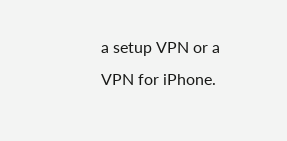a setup VPN or a VPN for iPhone.